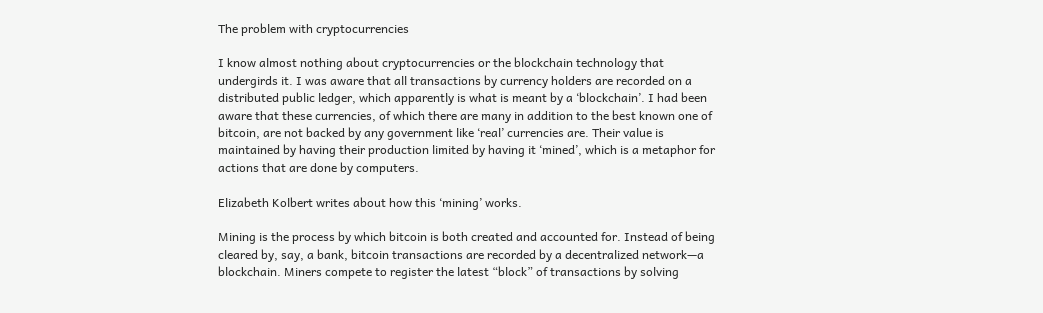The problem with cryptocurrencies

I know almost nothing about cryptocurrencies or the blockchain technology that undergirds it. I was aware that all transactions by currency holders are recorded on a distributed public ledger, which apparently is what is meant by a ‘blockchain’. I had been aware that these currencies, of which there are many in addition to the best known one of bitcoin, are not backed by any government like ‘real’ currencies are. Their value is maintained by having their production limited by having it ‘mined’, which is a metaphor for actions that are done by computers.

Elizabeth Kolbert writes about how this ‘mining’ works.

Mining is the process by which bitcoin is both created and accounted for. Instead of being cleared by, say, a bank, bitcoin transactions are recorded by a decentralized network—a blockchain. Miners compete to register the latest “block” of transactions by solving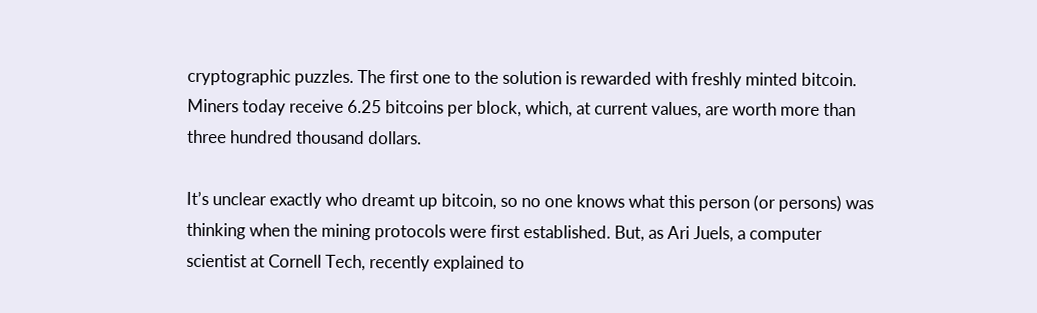cryptographic puzzles. The first one to the solution is rewarded with freshly minted bitcoin. Miners today receive 6.25 bitcoins per block, which, at current values, are worth more than three hundred thousand dollars.

It’s unclear exactly who dreamt up bitcoin, so no one knows what this person (or persons) was thinking when the mining protocols were first established. But, as Ari Juels, a computer scientist at Cornell Tech, recently explained to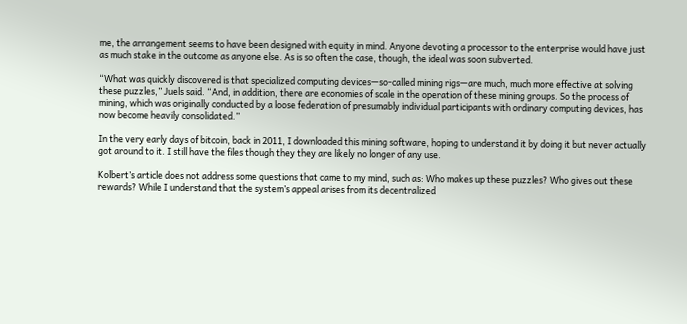me, the arrangement seems to have been designed with equity in mind. Anyone devoting a processor to the enterprise would have just as much stake in the outcome as anyone else. As is so often the case, though, the ideal was soon subverted.

“What was quickly discovered is that specialized computing devices—so-called mining rigs—are much, much more effective at solving these puzzles,” Juels said. “And, in addition, there are economies of scale in the operation of these mining groups. So the process of mining, which was originally conducted by a loose federation of presumably individual participants with ordinary computing devices, has now become heavily consolidated.”

In the very early days of bitcoin, back in 2011, I downloaded this mining software, hoping to understand it by doing it but never actually got around to it. I still have the files though they they are likely no longer of any use.

Kolbert’s article does not address some questions that came to my mind, such as: Who makes up these puzzles? Who gives out these rewards? While I understand that the system’s appeal arises from its decentralized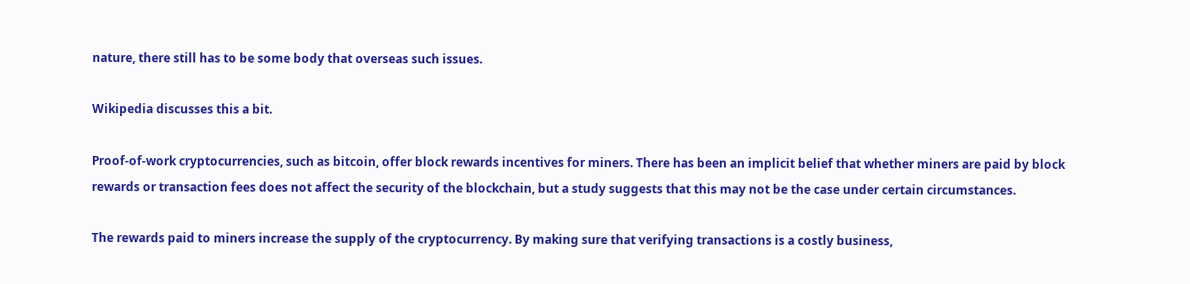nature, there still has to be some body that overseas such issues.

Wikipedia discusses this a bit.

Proof-of-work cryptocurrencies, such as bitcoin, offer block rewards incentives for miners. There has been an implicit belief that whether miners are paid by block rewards or transaction fees does not affect the security of the blockchain, but a study suggests that this may not be the case under certain circumstances.

The rewards paid to miners increase the supply of the cryptocurrency. By making sure that verifying transactions is a costly business,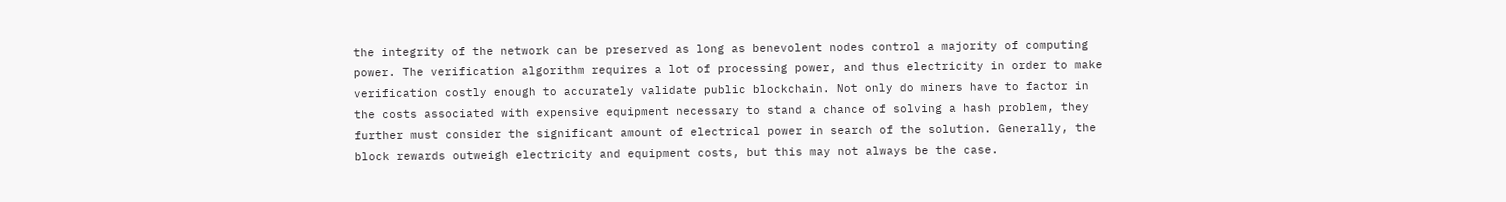the integrity of the network can be preserved as long as benevolent nodes control a majority of computing power. The verification algorithm requires a lot of processing power, and thus electricity in order to make verification costly enough to accurately validate public blockchain. Not only do miners have to factor in the costs associated with expensive equipment necessary to stand a chance of solving a hash problem, they further must consider the significant amount of electrical power in search of the solution. Generally, the block rewards outweigh electricity and equipment costs, but this may not always be the case.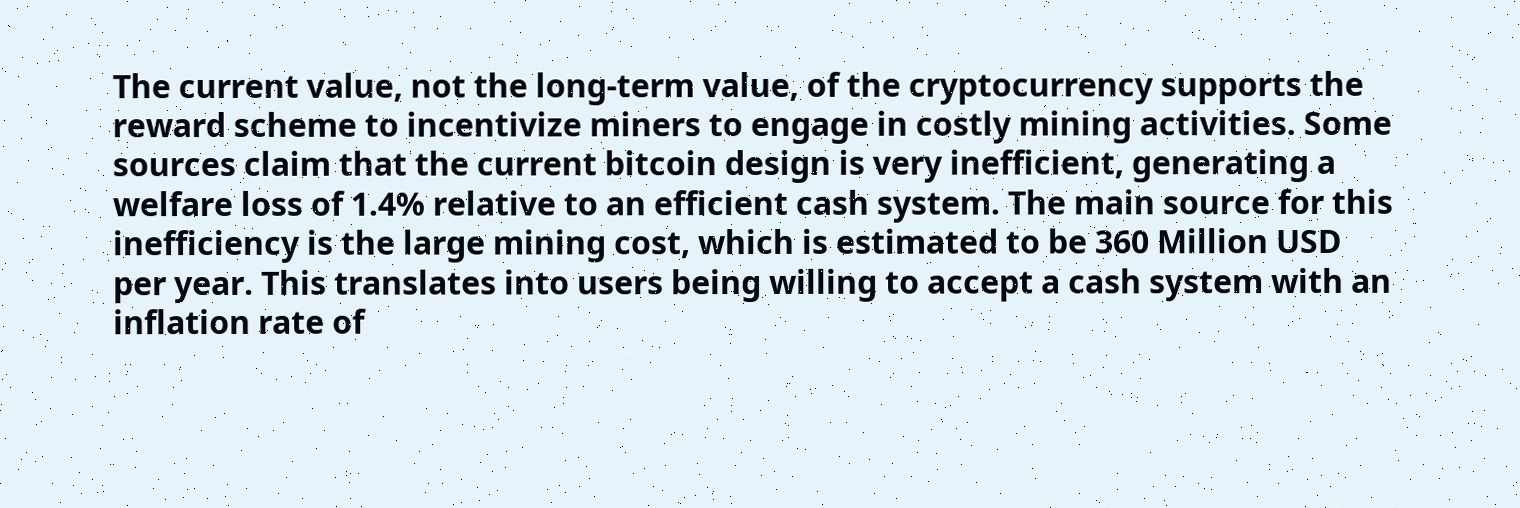The current value, not the long-term value, of the cryptocurrency supports the reward scheme to incentivize miners to engage in costly mining activities. Some sources claim that the current bitcoin design is very inefficient, generating a welfare loss of 1.4% relative to an efficient cash system. The main source for this inefficiency is the large mining cost, which is estimated to be 360 Million USD per year. This translates into users being willing to accept a cash system with an inflation rate of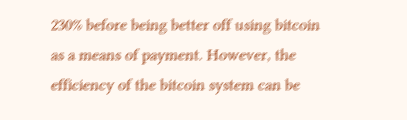230% before being better off using bitcoin as a means of payment. However, the efficiency of the bitcoin system can be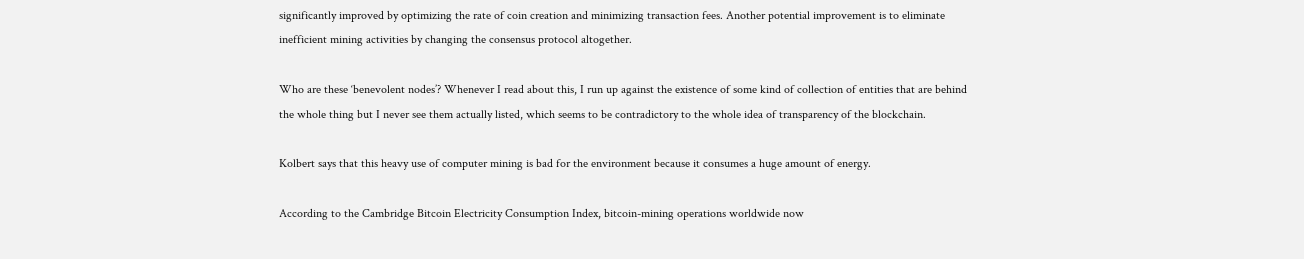significantly improved by optimizing the rate of coin creation and minimizing transaction fees. Another potential improvement is to eliminate inefficient mining activities by changing the consensus protocol altogether.

Who are these ‘benevolent nodes’? Whenever I read about this, I run up against the existence of some kind of collection of entities that are behind the whole thing but I never see them actually listed, which seems to be contradictory to the whole idea of transparency of the blockchain.

Kolbert says that this heavy use of computer mining is bad for the environment because it consumes a huge amount of energy.

According to the Cambridge Bitcoin Electricity Consumption Index, bitcoin-mining operations worldwide now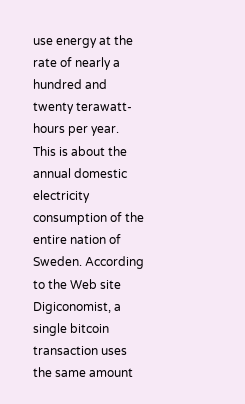use energy at the rate of nearly a hundred and twenty terawatt-hours per year. This is about the annual domestic electricity consumption of the entire nation of Sweden. According to the Web site Digiconomist, a single bitcoin transaction uses the same amount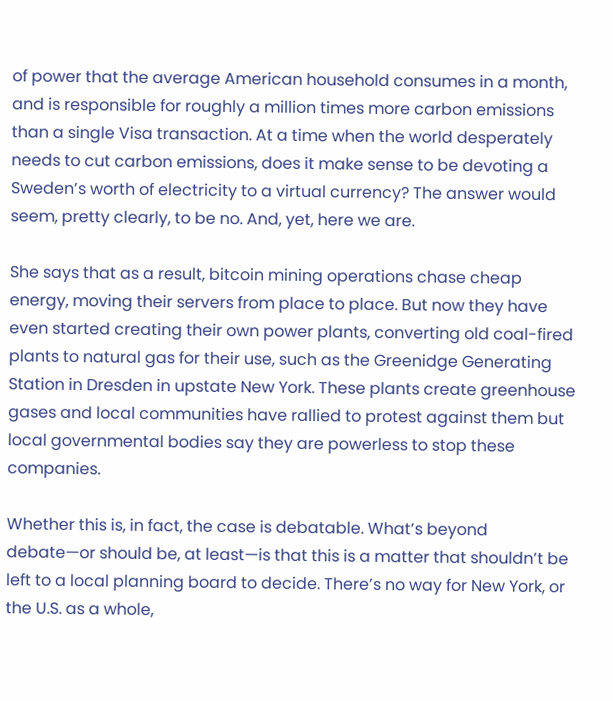of power that the average American household consumes in a month, and is responsible for roughly a million times more carbon emissions than a single Visa transaction. At a time when the world desperately needs to cut carbon emissions, does it make sense to be devoting a Sweden’s worth of electricity to a virtual currency? The answer would seem, pretty clearly, to be no. And, yet, here we are.

She says that as a result, bitcoin mining operations chase cheap energy, moving their servers from place to place. But now they have even started creating their own power plants, converting old coal-fired plants to natural gas for their use, such as the Greenidge Generating Station in Dresden in upstate New York. These plants create greenhouse gases and local communities have rallied to protest against them but local governmental bodies say they are powerless to stop these companies.

Whether this is, in fact, the case is debatable. What’s beyond debate—or should be, at least—is that this is a matter that shouldn’t be left to a local planning board to decide. There’s no way for New York, or the U.S. as a whole,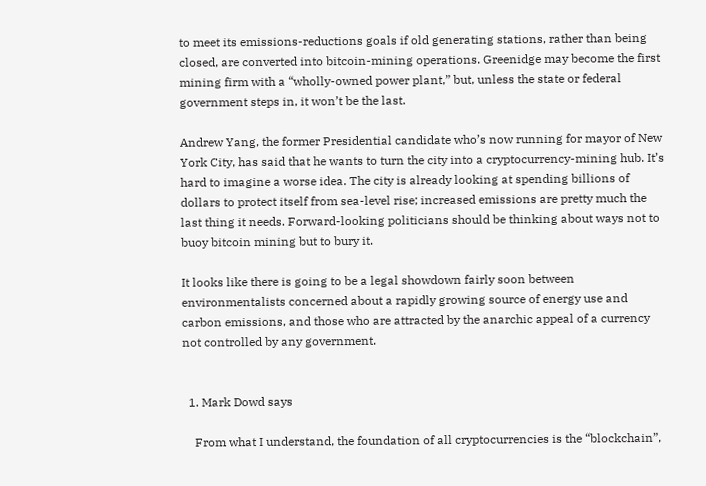to meet its emissions-reductions goals if old generating stations, rather than being closed, are converted into bitcoin-mining operations. Greenidge may become the first mining firm with a “wholly-owned power plant,” but, unless the state or federal government steps in, it won’t be the last.

Andrew Yang, the former Presidential candidate who’s now running for mayor of New York City, has said that he wants to turn the city into a cryptocurrency-mining hub. It’s hard to imagine a worse idea. The city is already looking at spending billions of dollars to protect itself from sea-level rise; increased emissions are pretty much the last thing it needs. Forward-looking politicians should be thinking about ways not to buoy bitcoin mining but to bury it.

It looks like there is going to be a legal showdown fairly soon between environmentalists concerned about a rapidly growing source of energy use and carbon emissions, and those who are attracted by the anarchic appeal of a currency not controlled by any government.


  1. Mark Dowd says

    From what I understand, the foundation of all cryptocurrencies is the “blockchain”,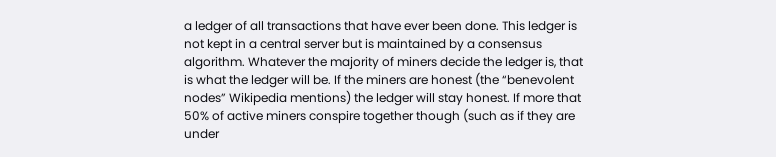a ledger of all transactions that have ever been done. This ledger is not kept in a central server but is maintained by a consensus algorithm. Whatever the majority of miners decide the ledger is, that is what the ledger will be. If the miners are honest (the “benevolent nodes” Wikipedia mentions) the ledger will stay honest. If more that 50% of active miners conspire together though (such as if they are under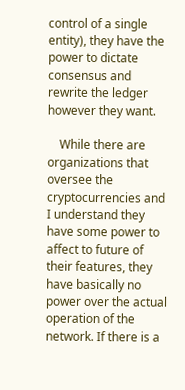control of a single entity), they have the power to dictate consensus and rewrite the ledger however they want.

    While there are organizations that oversee the cryptocurrencies and I understand they have some power to affect to future of their features, they have basically no power over the actual operation of the network. If there is a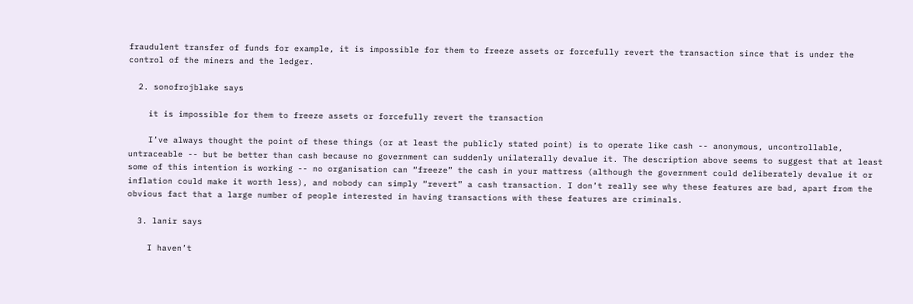fraudulent transfer of funds for example, it is impossible for them to freeze assets or forcefully revert the transaction since that is under the control of the miners and the ledger.

  2. sonofrojblake says

    it is impossible for them to freeze assets or forcefully revert the transaction

    I’ve always thought the point of these things (or at least the publicly stated point) is to operate like cash -- anonymous, uncontrollable, untraceable -- but be better than cash because no government can suddenly unilaterally devalue it. The description above seems to suggest that at least some of this intention is working -- no organisation can “freeze” the cash in your mattress (although the government could deliberately devalue it or inflation could make it worth less), and nobody can simply “revert” a cash transaction. I don’t really see why these features are bad, apart from the obvious fact that a large number of people interested in having transactions with these features are criminals.

  3. lanir says

    I haven’t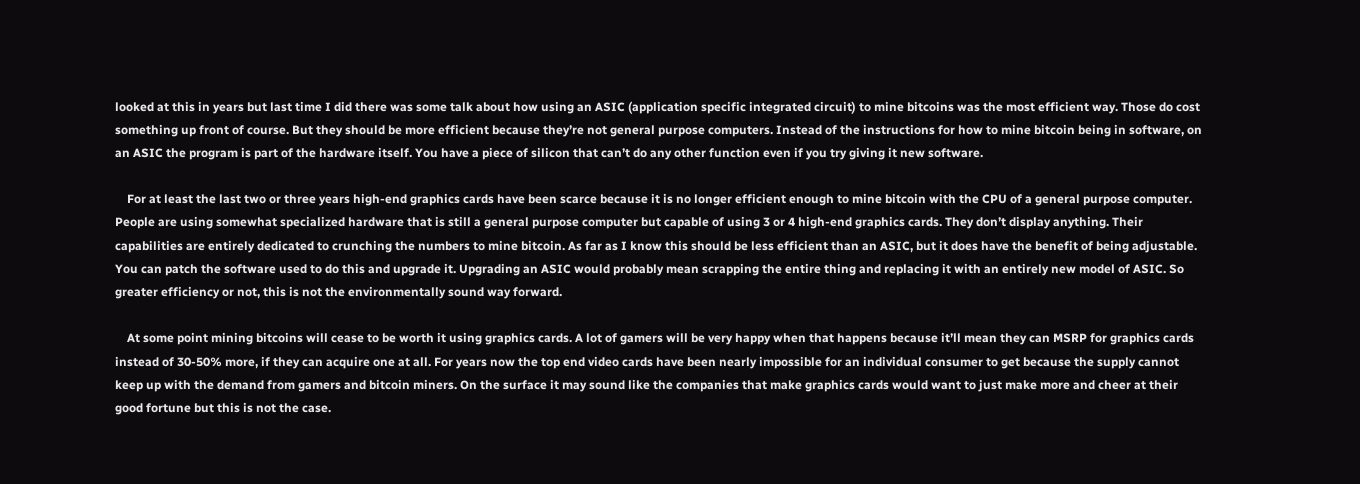looked at this in years but last time I did there was some talk about how using an ASIC (application specific integrated circuit) to mine bitcoins was the most efficient way. Those do cost something up front of course. But they should be more efficient because they’re not general purpose computers. Instead of the instructions for how to mine bitcoin being in software, on an ASIC the program is part of the hardware itself. You have a piece of silicon that can’t do any other function even if you try giving it new software.

    For at least the last two or three years high-end graphics cards have been scarce because it is no longer efficient enough to mine bitcoin with the CPU of a general purpose computer. People are using somewhat specialized hardware that is still a general purpose computer but capable of using 3 or 4 high-end graphics cards. They don’t display anything. Their capabilities are entirely dedicated to crunching the numbers to mine bitcoin. As far as I know this should be less efficient than an ASIC, but it does have the benefit of being adjustable. You can patch the software used to do this and upgrade it. Upgrading an ASIC would probably mean scrapping the entire thing and replacing it with an entirely new model of ASIC. So greater efficiency or not, this is not the environmentally sound way forward.

    At some point mining bitcoins will cease to be worth it using graphics cards. A lot of gamers will be very happy when that happens because it’ll mean they can MSRP for graphics cards instead of 30-50% more, if they can acquire one at all. For years now the top end video cards have been nearly impossible for an individual consumer to get because the supply cannot keep up with the demand from gamers and bitcoin miners. On the surface it may sound like the companies that make graphics cards would want to just make more and cheer at their good fortune but this is not the case.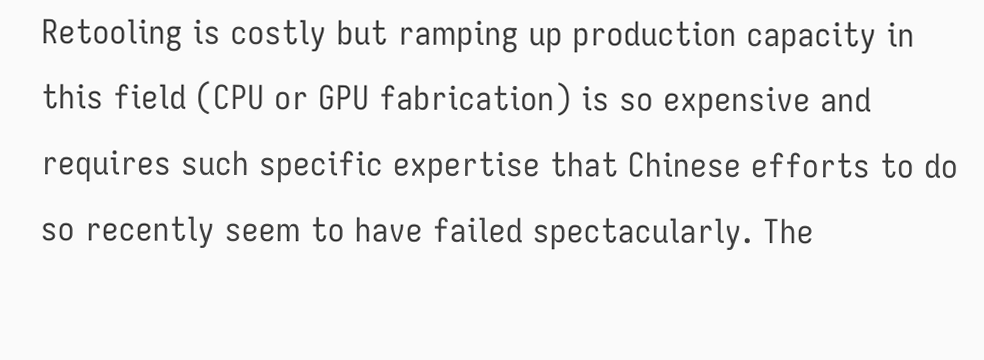Retooling is costly but ramping up production capacity in this field (CPU or GPU fabrication) is so expensive and requires such specific expertise that Chinese efforts to do so recently seem to have failed spectacularly. The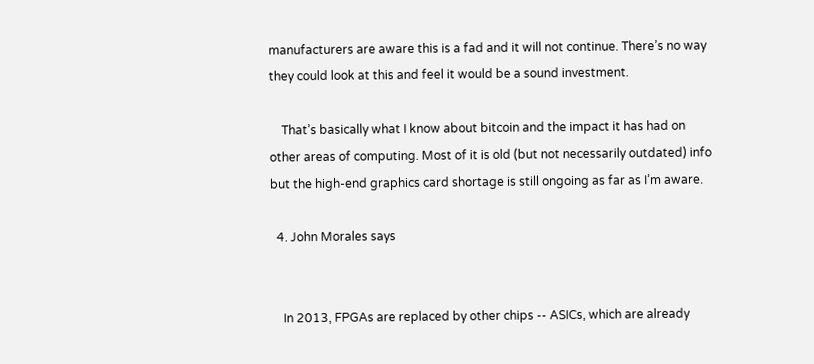manufacturers are aware this is a fad and it will not continue. There’s no way they could look at this and feel it would be a sound investment.

    That’s basically what I know about bitcoin and the impact it has had on other areas of computing. Most of it is old (but not necessarily outdated) info but the high-end graphics card shortage is still ongoing as far as I’m aware.

  4. John Morales says


    In 2013, FPGAs are replaced by other chips -- ASICs, which are already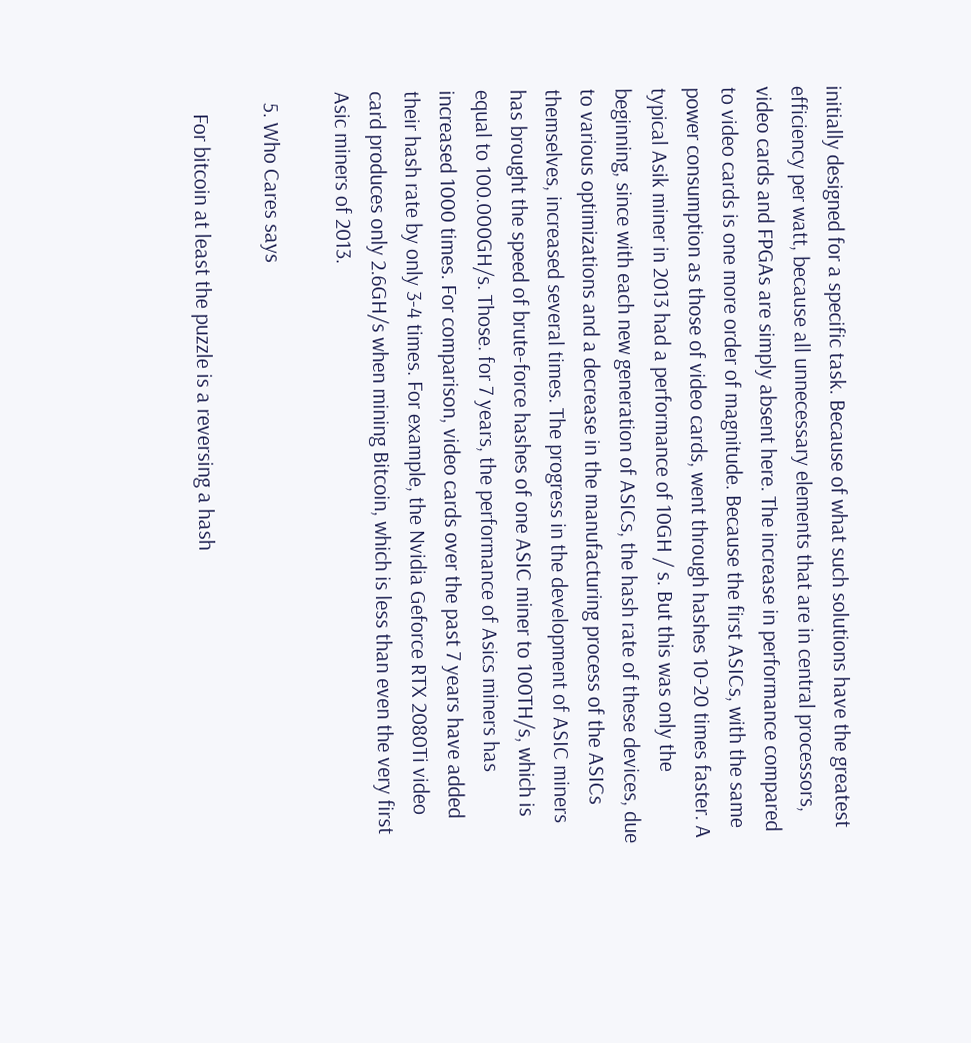initially designed for a specific task. Because of what such solutions have the greatest efficiency per watt, because all unnecessary elements that are in central processors, video cards and FPGAs are simply absent here. The increase in performance compared to video cards is one more order of magnitude. Because the first ASICs, with the same power consumption as those of video cards, went through hashes 10-20 times faster. A typical Asik miner in 2013 had a performance of 10GH / s. But this was only the beginning, since with each new generation of ASICs, the hash rate of these devices, due to various optimizations and a decrease in the manufacturing process of the ASICs themselves, increased several times. The progress in the development of ASIC miners has brought the speed of brute-force hashes of one ASIC miner to 100TH/s, which is equal to 100.000GH/s. Those. for 7 years, the performance of Asics miners has increased 1000 times. For comparison, video cards over the past 7 years have added their hash rate by only 3-4 times. For example, the Nvidia Geforce RTX 2080Ti video card produces only 2.6GH/s when mining Bitcoin, which is less than even the very first Asic miners of 2013.

  5. Who Cares says

    For bitcoin at least the puzzle is a reversing a hash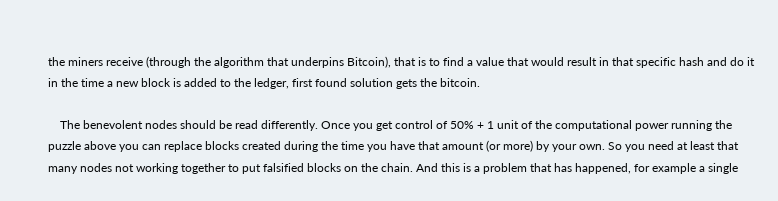the miners receive (through the algorithm that underpins Bitcoin), that is to find a value that would result in that specific hash and do it in the time a new block is added to the ledger, first found solution gets the bitcoin.

    The benevolent nodes should be read differently. Once you get control of 50% + 1 unit of the computational power running the puzzle above you can replace blocks created during the time you have that amount (or more) by your own. So you need at least that many nodes not working together to put falsified blocks on the chain. And this is a problem that has happened, for example a single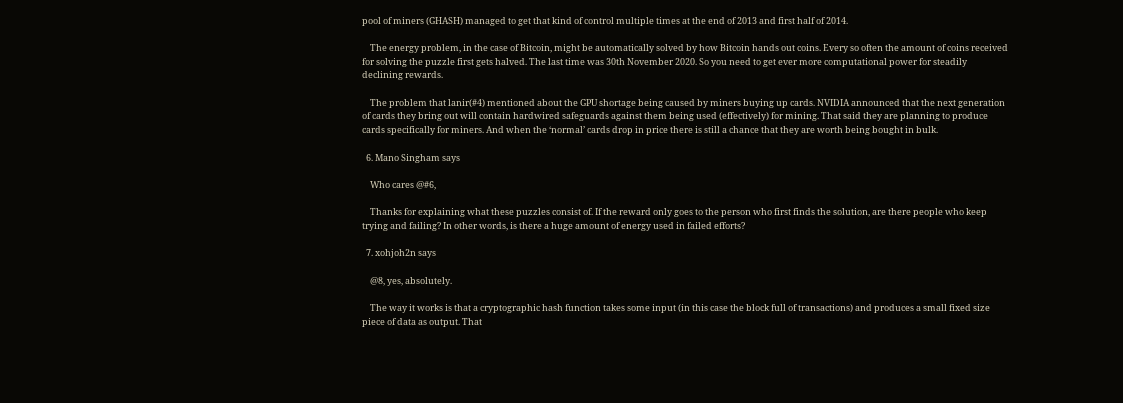pool of miners (GHASH) managed to get that kind of control multiple times at the end of 2013 and first half of 2014.

    The energy problem, in the case of Bitcoin, might be automatically solved by how Bitcoin hands out coins. Every so often the amount of coins received for solving the puzzle first gets halved. The last time was 30th November 2020. So you need to get ever more computational power for steadily declining rewards.

    The problem that lanir(#4) mentioned about the GPU shortage being caused by miners buying up cards. NVIDIA announced that the next generation of cards they bring out will contain hardwired safeguards against them being used (effectively) for mining. That said they are planning to produce cards specifically for miners. And when the ‘normal’ cards drop in price there is still a chance that they are worth being bought in bulk.

  6. Mano Singham says

    Who cares @#6,

    Thanks for explaining what these puzzles consist of. If the reward only goes to the person who first finds the solution, are there people who keep trying and failing? In other words, is there a huge amount of energy used in failed efforts?

  7. xohjoh2n says

    @8, yes, absolutely.

    The way it works is that a cryptographic hash function takes some input (in this case the block full of transactions) and produces a small fixed size piece of data as output. That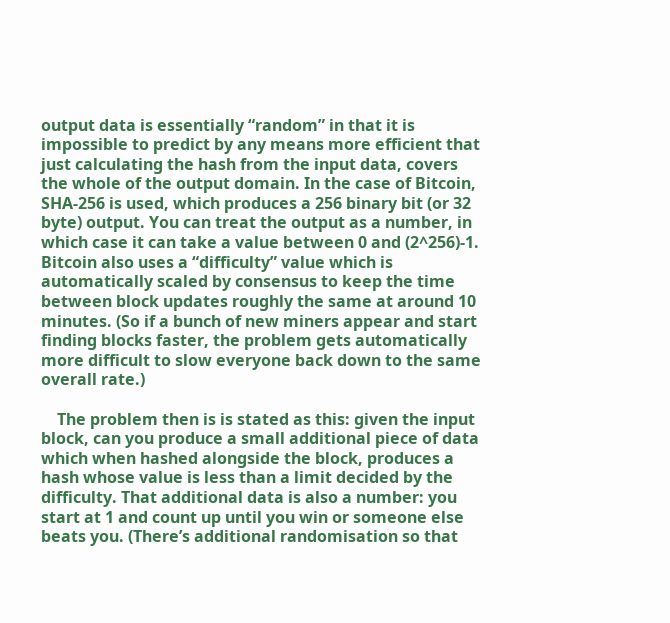output data is essentially “random” in that it is impossible to predict by any means more efficient that just calculating the hash from the input data, covers the whole of the output domain. In the case of Bitcoin, SHA-256 is used, which produces a 256 binary bit (or 32 byte) output. You can treat the output as a number, in which case it can take a value between 0 and (2^256)-1. Bitcoin also uses a “difficulty” value which is automatically scaled by consensus to keep the time between block updates roughly the same at around 10 minutes. (So if a bunch of new miners appear and start finding blocks faster, the problem gets automatically more difficult to slow everyone back down to the same overall rate.)

    The problem then is is stated as this: given the input block, can you produce a small additional piece of data which when hashed alongside the block, produces a hash whose value is less than a limit decided by the difficulty. That additional data is also a number: you start at 1 and count up until you win or someone else beats you. (There’s additional randomisation so that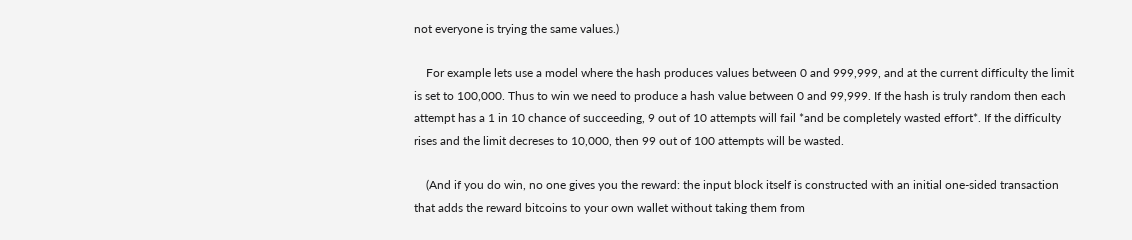not everyone is trying the same values.)

    For example lets use a model where the hash produces values between 0 and 999,999, and at the current difficulty the limit is set to 100,000. Thus to win we need to produce a hash value between 0 and 99,999. If the hash is truly random then each attempt has a 1 in 10 chance of succeeding, 9 out of 10 attempts will fail *and be completely wasted effort*. If the difficulty rises and the limit decreses to 10,000, then 99 out of 100 attempts will be wasted.

    (And if you do win, no one gives you the reward: the input block itself is constructed with an initial one-sided transaction that adds the reward bitcoins to your own wallet without taking them from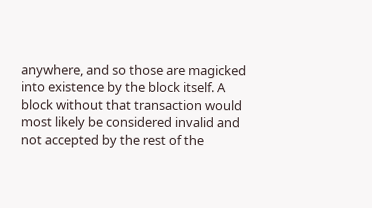anywhere, and so those are magicked into existence by the block itself. A block without that transaction would most likely be considered invalid and not accepted by the rest of the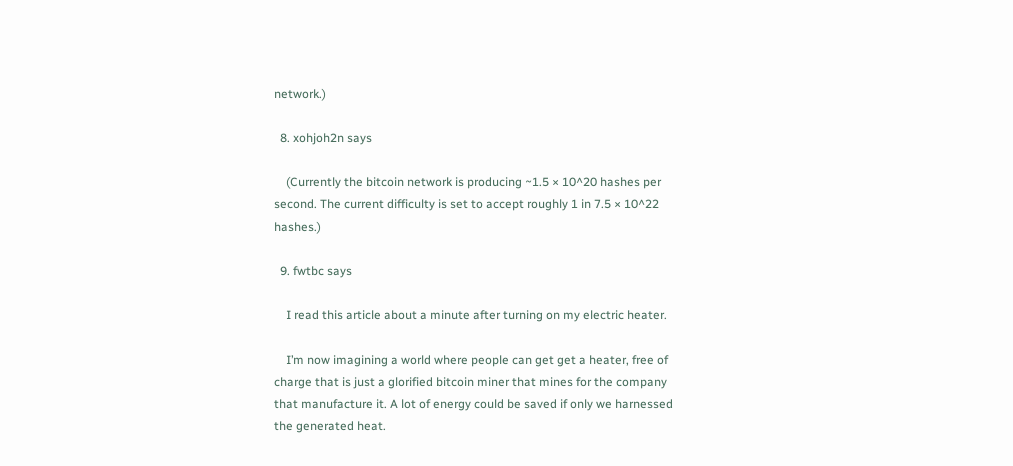network.)

  8. xohjoh2n says

    (Currently the bitcoin network is producing ~1.5 × 10^20 hashes per second. The current difficulty is set to accept roughly 1 in 7.5 × 10^22 hashes.)

  9. fwtbc says

    I read this article about a minute after turning on my electric heater.

    I’m now imagining a world where people can get get a heater, free of charge that is just a glorified bitcoin miner that mines for the company that manufacture it. A lot of energy could be saved if only we harnessed the generated heat.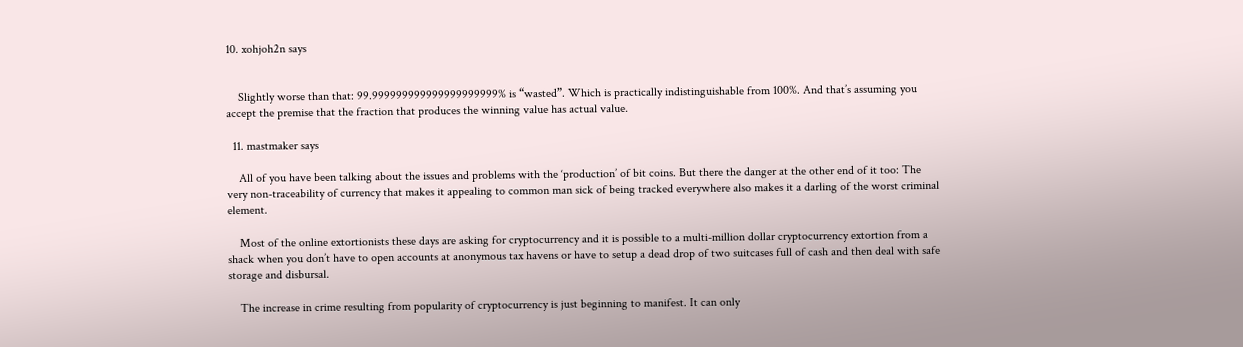10. xohjoh2n says


    Slightly worse than that: 99.999999999999999999999% is “wasted”. Which is practically indistinguishable from 100%. And that’s assuming you accept the premise that the fraction that produces the winning value has actual value.

  11. mastmaker says

    All of you have been talking about the issues and problems with the ‘production’ of bit coins. But there the danger at the other end of it too: The very non-traceability of currency that makes it appealing to common man sick of being tracked everywhere also makes it a darling of the worst criminal element.

    Most of the online extortionists these days are asking for cryptocurrency and it is possible to a multi-million dollar cryptocurrency extortion from a shack when you don’t have to open accounts at anonymous tax havens or have to setup a dead drop of two suitcases full of cash and then deal with safe storage and disbursal.

    The increase in crime resulting from popularity of cryptocurrency is just beginning to manifest. It can only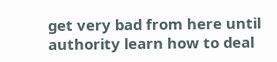get very bad from here until authority learn how to deal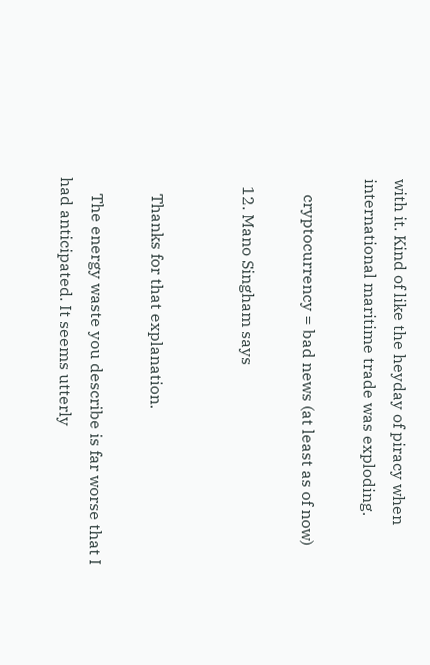with it. Kind of like the heyday of piracy when international maritime trade was exploding.

    cryptocurrency = bad news (at least as of now)

  12. Mano Singham says


    Thanks for that explanation.

    The energy waste you describe is far worse that I had anticipated. It seems utterly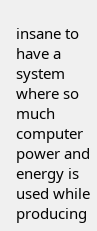insane to have a system where so much computer power and energy is used while producing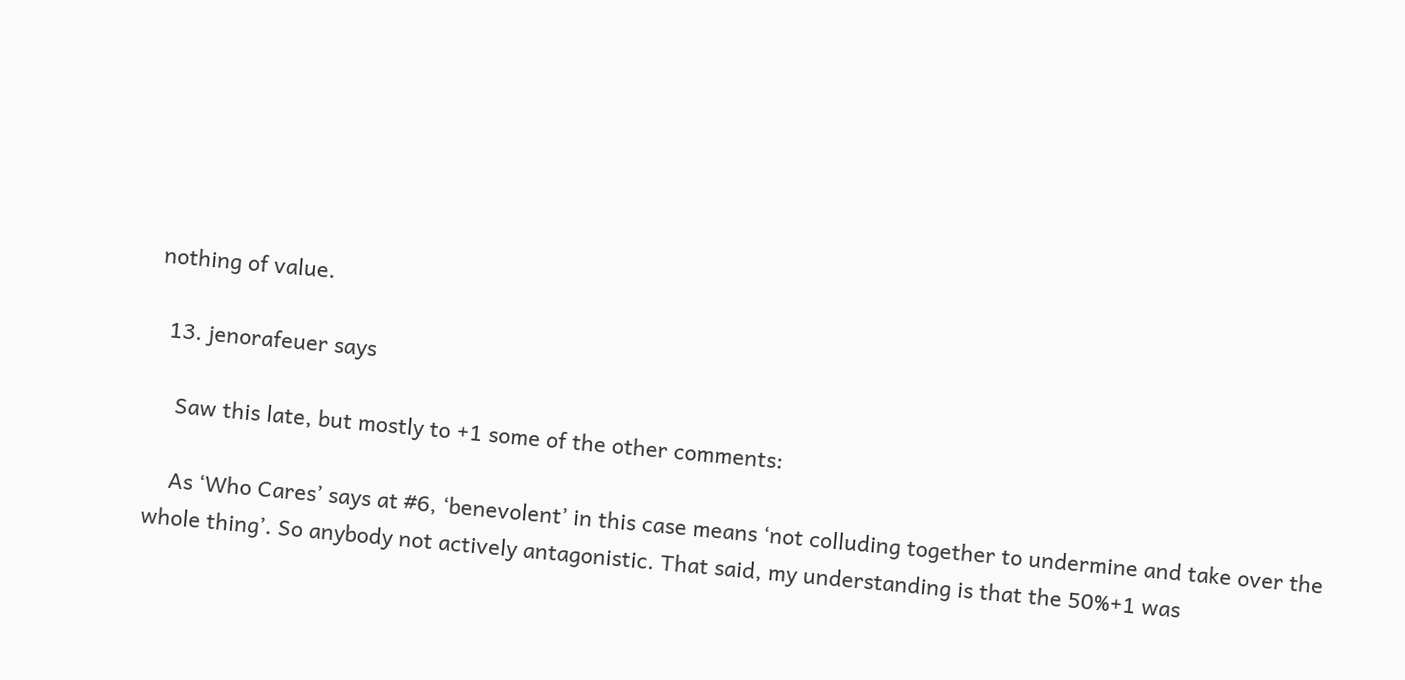nothing of value.

  13. jenorafeuer says

    Saw this late, but mostly to +1 some of the other comments:

    As ‘Who Cares’ says at #6, ‘benevolent’ in this case means ‘not colluding together to undermine and take over the whole thing’. So anybody not actively antagonistic. That said, my understanding is that the 50%+1 was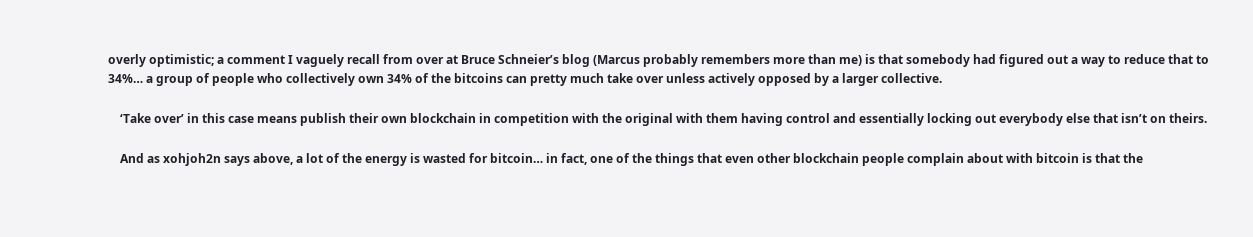overly optimistic; a comment I vaguely recall from over at Bruce Schneier’s blog (Marcus probably remembers more than me) is that somebody had figured out a way to reduce that to 34%… a group of people who collectively own 34% of the bitcoins can pretty much take over unless actively opposed by a larger collective.

    ‘Take over’ in this case means publish their own blockchain in competition with the original with them having control and essentially locking out everybody else that isn’t on theirs.

    And as xohjoh2n says above, a lot of the energy is wasted for bitcoin… in fact, one of the things that even other blockchain people complain about with bitcoin is that the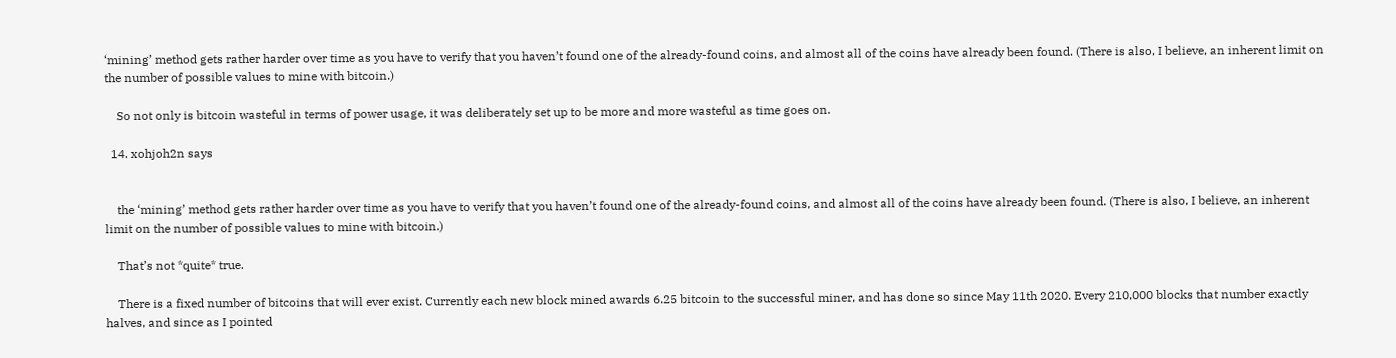‘mining’ method gets rather harder over time as you have to verify that you haven’t found one of the already-found coins, and almost all of the coins have already been found. (There is also, I believe, an inherent limit on the number of possible values to mine with bitcoin.)

    So not only is bitcoin wasteful in terms of power usage, it was deliberately set up to be more and more wasteful as time goes on.

  14. xohjoh2n says


    the ‘mining’ method gets rather harder over time as you have to verify that you haven’t found one of the already-found coins, and almost all of the coins have already been found. (There is also, I believe, an inherent limit on the number of possible values to mine with bitcoin.)

    That’s not *quite* true.

    There is a fixed number of bitcoins that will ever exist. Currently each new block mined awards 6.25 bitcoin to the successful miner, and has done so since May 11th 2020. Every 210,000 blocks that number exactly halves, and since as I pointed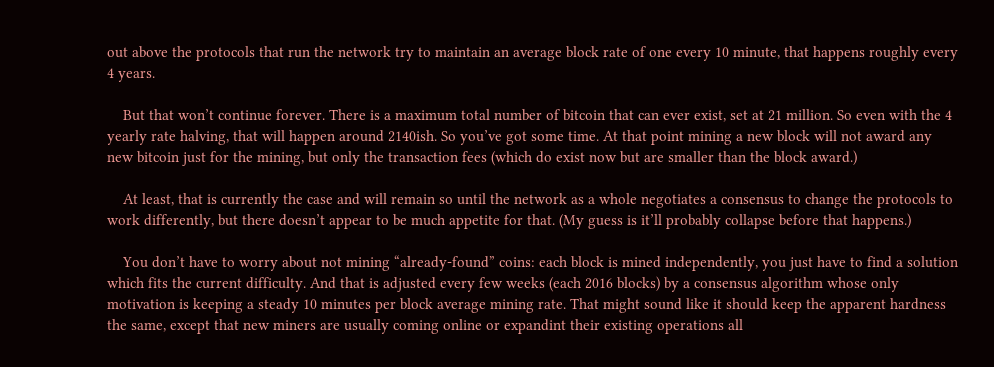out above the protocols that run the network try to maintain an average block rate of one every 10 minute, that happens roughly every 4 years.

    But that won’t continue forever. There is a maximum total number of bitcoin that can ever exist, set at 21 million. So even with the 4 yearly rate halving, that will happen around 2140ish. So you’ve got some time. At that point mining a new block will not award any new bitcoin just for the mining, but only the transaction fees (which do exist now but are smaller than the block award.)

    At least, that is currently the case and will remain so until the network as a whole negotiates a consensus to change the protocols to work differently, but there doesn’t appear to be much appetite for that. (My guess is it’ll probably collapse before that happens.)

    You don’t have to worry about not mining “already-found” coins: each block is mined independently, you just have to find a solution which fits the current difficulty. And that is adjusted every few weeks (each 2016 blocks) by a consensus algorithm whose only motivation is keeping a steady 10 minutes per block average mining rate. That might sound like it should keep the apparent hardness the same, except that new miners are usually coming online or expandint their existing operations all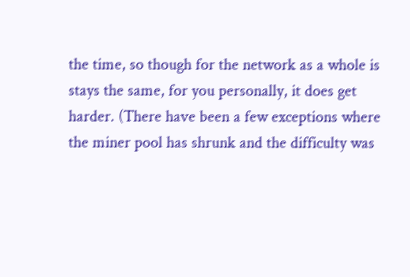the time, so though for the network as a whole is stays the same, for you personally, it does get harder. (There have been a few exceptions where the miner pool has shrunk and the difficulty was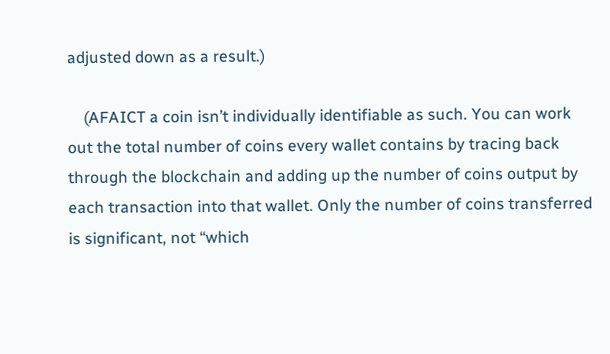adjusted down as a result.)

    (AFAICT a coin isn’t individually identifiable as such. You can work out the total number of coins every wallet contains by tracing back through the blockchain and adding up the number of coins output by each transaction into that wallet. Only the number of coins transferred is significant, not “which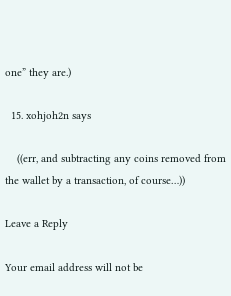one” they are.)

  15. xohjoh2n says

    ((err, and subtracting any coins removed from the wallet by a transaction, of course…))

Leave a Reply

Your email address will not be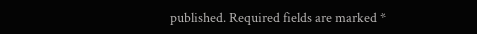published. Required fields are marked *